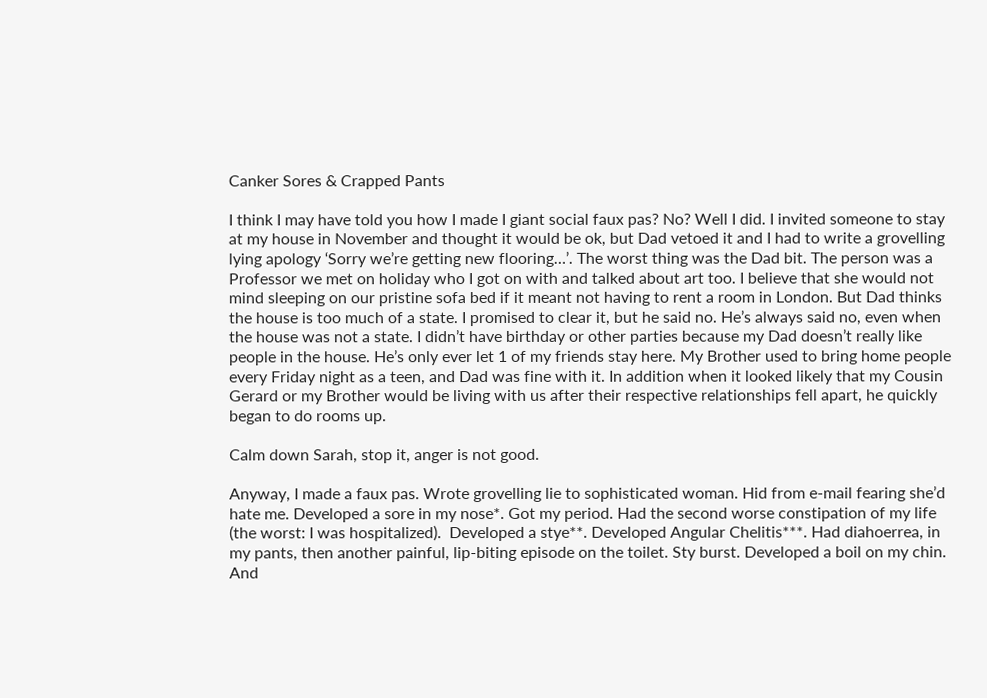Canker Sores & Crapped Pants

I think I may have told you how I made I giant social faux pas? No? Well I did. I invited someone to stay at my house in November and thought it would be ok, but Dad vetoed it and I had to write a grovelling lying apology ‘Sorry we’re getting new flooring…’. The worst thing was the Dad bit. The person was a Professor we met on holiday who I got on with and talked about art too. I believe that she would not mind sleeping on our pristine sofa bed if it meant not having to rent a room in London. But Dad thinks the house is too much of a state. I promised to clear it, but he said no. He’s always said no, even when the house was not a state. I didn’t have birthday or other parties because my Dad doesn’t really like people in the house. He’s only ever let 1 of my friends stay here. My Brother used to bring home people every Friday night as a teen, and Dad was fine with it. In addition when it looked likely that my Cousin Gerard or my Brother would be living with us after their respective relationships fell apart, he quickly began to do rooms up.

Calm down Sarah, stop it, anger is not good.

Anyway, I made a faux pas. Wrote grovelling lie to sophisticated woman. Hid from e-mail fearing she’d hate me. Developed a sore in my nose*. Got my period. Had the second worse constipation of my life (the worst: I was hospitalized).  Developed a stye**. Developed Angular Chelitis***. Had diahoerrea, in my pants, then another painful, lip-biting episode on the toilet. Sty burst. Developed a boil on my chin. And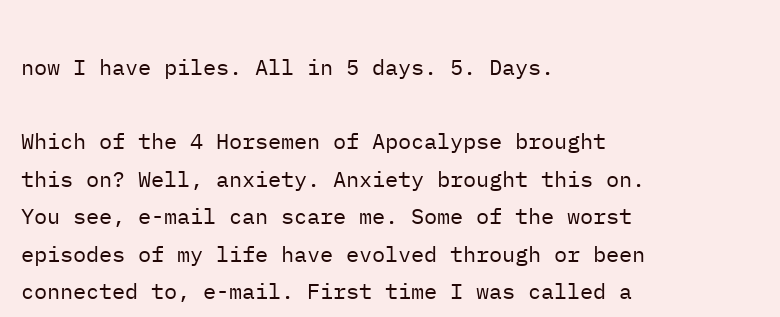now I have piles. All in 5 days. 5. Days.

Which of the 4 Horsemen of Apocalypse brought this on? Well, anxiety. Anxiety brought this on. You see, e-mail can scare me. Some of the worst episodes of my life have evolved through or been connected to, e-mail. First time I was called a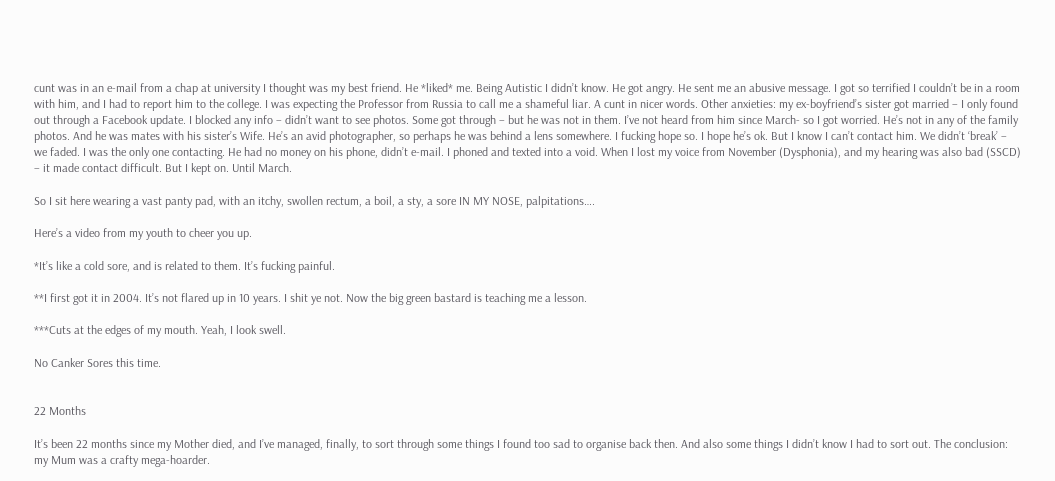cunt was in an e-mail from a chap at university I thought was my best friend. He *liked* me. Being Autistic I didn’t know. He got angry. He sent me an abusive message. I got so terrified I couldn’t be in a room with him, and I had to report him to the college. I was expecting the Professor from Russia to call me a shameful liar. A cunt in nicer words. Other anxieties: my ex-boyfriend’s sister got married – I only found out through a Facebook update. I blocked any info – didn’t want to see photos. Some got through – but he was not in them. I’ve not heard from him since March- so I got worried. He’s not in any of the family photos. And he was mates with his sister’s Wife. He’s an avid photographer, so perhaps he was behind a lens somewhere. I fucking hope so. I hope he’s ok. But I know I can’t contact him. We didn’t ‘break’ – we faded. I was the only one contacting. He had no money on his phone, didn’t e-mail. I phoned and texted into a void. When I lost my voice from November (Dysphonia), and my hearing was also bad (SSCD) – it made contact difficult. But I kept on. Until March.

So I sit here wearing a vast panty pad, with an itchy, swollen rectum, a boil, a sty, a sore IN MY NOSE, palpitations….

Here’s a video from my youth to cheer you up.

*It’s like a cold sore, and is related to them. It’s fucking painful.

**I first got it in 2004. It’s not flared up in 10 years. I shit ye not. Now the big green bastard is teaching me a lesson.

***Cuts at the edges of my mouth. Yeah, I look swell.

No Canker Sores this time.


22 Months

It’s been 22 months since my Mother died, and I’ve managed, finally, to sort through some things I found too sad to organise back then. And also some things I didn’t know I had to sort out. The conclusion: my Mum was a crafty mega-hoarder.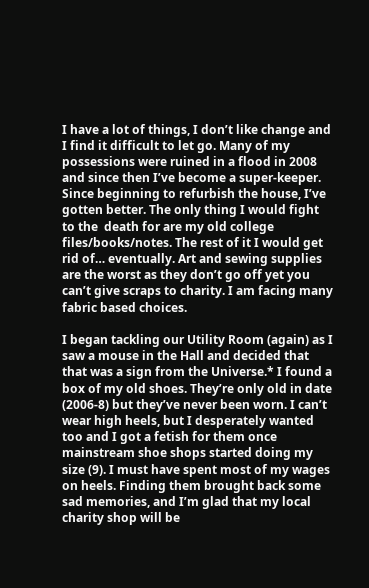I have a lot of things, I don’t like change and I find it difficult to let go. Many of my possessions were ruined in a flood in 2008 and since then I’ve become a super-keeper. Since beginning to refurbish the house, I’ve gotten better. The only thing I would fight to the  death for are my old college files/books/notes. The rest of it I would get rid of… eventually. Art and sewing supplies are the worst as they don’t go off yet you can’t give scraps to charity. I am facing many fabric based choices.

I began tackling our Utility Room (again) as I saw a mouse in the Hall and decided that that was a sign from the Universe.* I found a box of my old shoes. They’re only old in date (2006-8) but they’ve never been worn. I can’t wear high heels, but I desperately wanted too and I got a fetish for them once mainstream shoe shops started doing my size (9). I must have spent most of my wages on heels. Finding them brought back some sad memories, and I’m glad that my local charity shop will be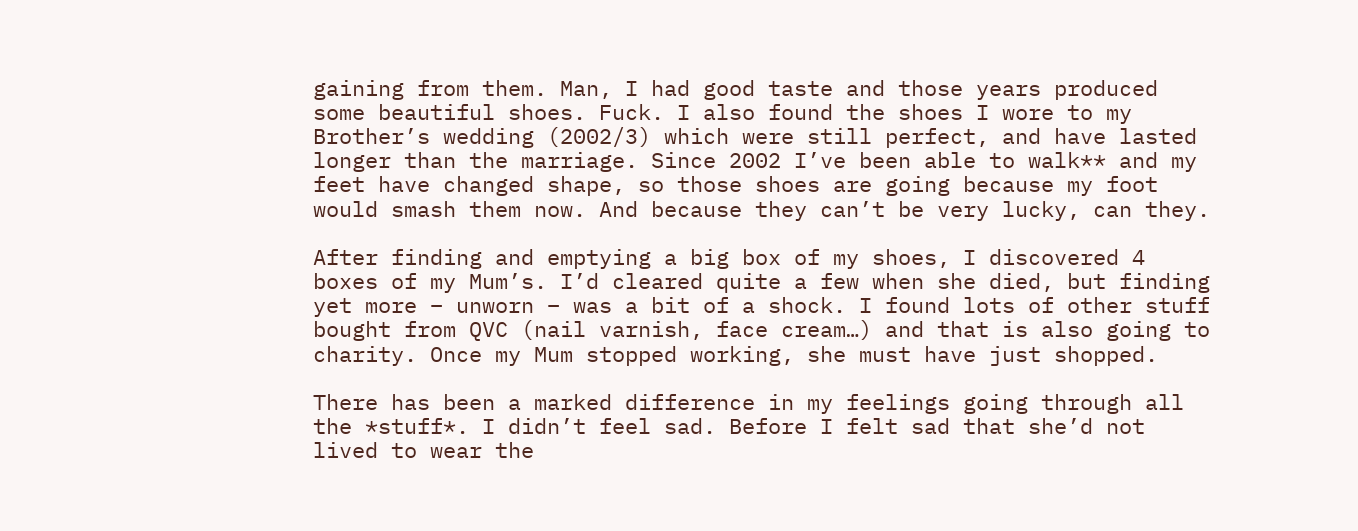gaining from them. Man, I had good taste and those years produced some beautiful shoes. Fuck. I also found the shoes I wore to my Brother’s wedding (2002/3) which were still perfect, and have lasted longer than the marriage. Since 2002 I’ve been able to walk** and my feet have changed shape, so those shoes are going because my foot would smash them now. And because they can’t be very lucky, can they.

After finding and emptying a big box of my shoes, I discovered 4 boxes of my Mum’s. I’d cleared quite a few when she died, but finding yet more – unworn – was a bit of a shock. I found lots of other stuff bought from QVC (nail varnish, face cream…) and that is also going to charity. Once my Mum stopped working, she must have just shopped.

There has been a marked difference in my feelings going through all the *stuff*. I didn’t feel sad. Before I felt sad that she’d not lived to wear the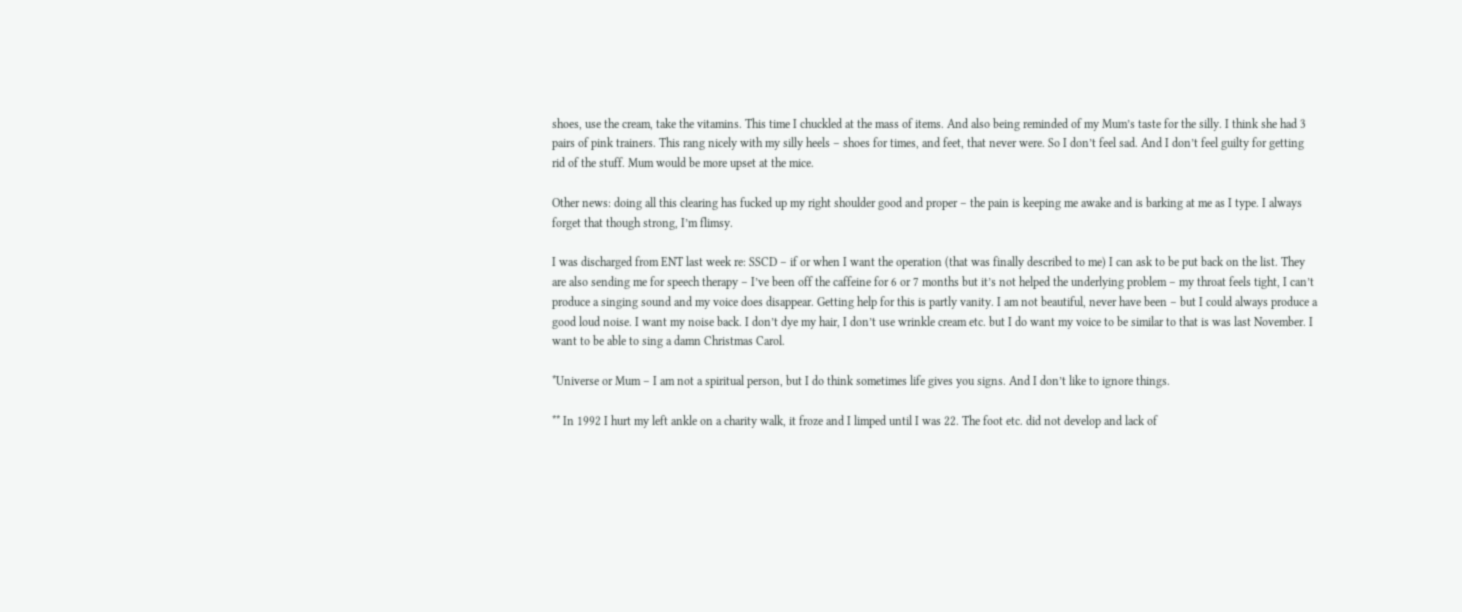shoes, use the cream, take the vitamins. This time I chuckled at the mass of items. And also being reminded of my Mum’s taste for the silly. I think she had 3 pairs of pink trainers. This rang nicely with my silly heels – shoes for times, and feet, that never were. So I don’t feel sad. And I don’t feel guilty for getting rid of the stuff. Mum would be more upset at the mice.

Other news: doing all this clearing has fucked up my right shoulder good and proper – the pain is keeping me awake and is barking at me as I type. I always forget that though strong, I’m flimsy.

I was discharged from ENT last week re: SSCD – if or when I want the operation (that was finally described to me) I can ask to be put back on the list. They are also sending me for speech therapy – I’ve been off the caffeine for 6 or 7 months but it’s not helped the underlying problem – my throat feels tight, I can’t produce a singing sound and my voice does disappear. Getting help for this is partly vanity. I am not beautiful, never have been – but I could always produce a good loud noise. I want my noise back. I don’t dye my hair, I don’t use wrinkle cream etc. but I do want my voice to be similar to that is was last November. I want to be able to sing a damn Christmas Carol.

*Universe or Mum – I am not a spiritual person, but I do think sometimes life gives you signs. And I don’t like to ignore things.

** In 1992 I hurt my left ankle on a charity walk, it froze and I limped until I was 22. The foot etc. did not develop and lack of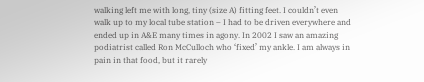walking left me with long, tiny (size A) fitting feet. I couldn’t even walk up to my local tube station – I had to be driven everywhere and ended up in A&E many times in agony. In 2002 I saw an amazing podiatrist called Ron McCulloch who ‘fixed’ my ankle. I am always in pain in that food, but it rarely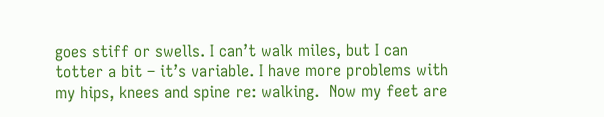goes stiff or swells. I can’t walk miles, but I can totter a bit – it’s variable. I have more problems with my hips, knees and spine re: walking.  Now my feet are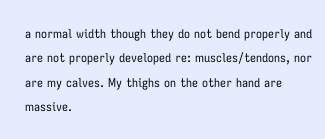a normal width though they do not bend properly and are not properly developed re: muscles/tendons, nor are my calves. My thighs on the other hand are massive.